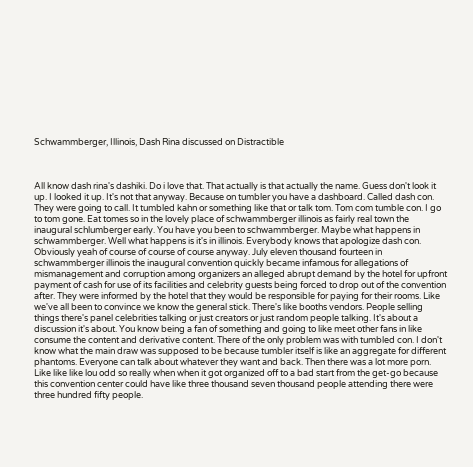Schwammberger, Illinois, Dash Rina discussed on Distractible



All know dash rina's dashiki. Do i love that. That actually is that actually the name. Guess don't look it up. I looked it up. It's not that anyway. Because on tumbler you have a dashboard. Called dash con. They were going to call. It tumbled kahn or something like that or talk tom. Tom com tumble con. I go to tom gone. Eat tomes so in the lovely place of schwammberger illinois as fairly real town the inaugural schlumberger early. You have you been to schwammberger. Maybe what happens in schwammberger. Well what happens is it's in illinois. Everybody knows that apologize dash con. Obviously yeah of course of course of course anyway. July eleven thousand fourteen in schwammberger illinois the inaugural convention quickly became infamous for allegations of mismanagement and corruption among organizers an alleged abrupt demand by the hotel for upfront payment of cash for use of its facilities and celebrity guests being forced to drop out of the convention after. They were informed by the hotel that they would be responsible for paying for their rooms. Like we've all been to convince we know the general stick. There's like booths vendors. People selling things there's panel celebrities talking or just creators or just random people talking. It's about a discussion it's about. You know being a fan of something and going to like meet other fans in like consume the content and derivative content. There of the only problem was with tumbled con. I don't know what the main draw was supposed to be because tumbler itself is like an aggregate for different phantoms. Everyone can talk about whatever they want and back. Then there was a lot more porn. Like like like lou odd so really when when it got organized off to a bad start from the get-go because this convention center could have like three thousand seven thousand people attending there were three hundred fifty people.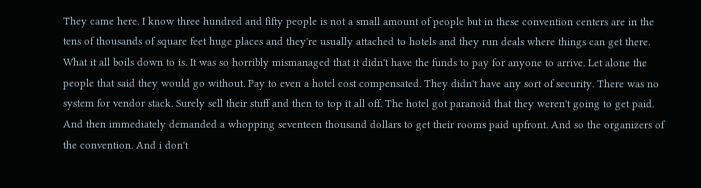They came here. I know three hundred and fifty people is not a small amount of people but in these convention centers are in the tens of thousands of square feet huge places and they're usually attached to hotels and they run deals where things can get there. What it all boils down to is. It was so horribly mismanaged that it didn't have the funds to pay for anyone to arrive. Let alone the people that said they would go without. Pay to even a hotel cost compensated. They didn't have any sort of security. There was no system for vendor stack. Surely sell their stuff and then to top it all off. The hotel got paranoid that they weren't going to get paid. And then immediately demanded a whopping seventeen thousand dollars to get their rooms paid upfront. And so the organizers of the convention. And i don't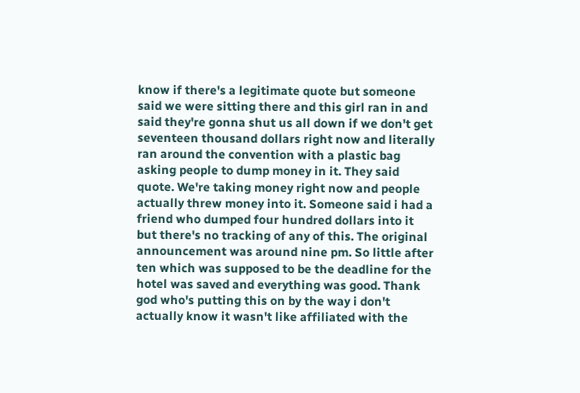know if there's a legitimate quote but someone said we were sitting there and this girl ran in and said they're gonna shut us all down if we don't get seventeen thousand dollars right now and literally ran around the convention with a plastic bag asking people to dump money in it. They said quote. We're taking money right now and people actually threw money into it. Someone said i had a friend who dumped four hundred dollars into it but there's no tracking of any of this. The original announcement was around nine pm. So little after ten which was supposed to be the deadline for the hotel was saved and everything was good. Thank god who's putting this on by the way i don't actually know it wasn't like affiliated with the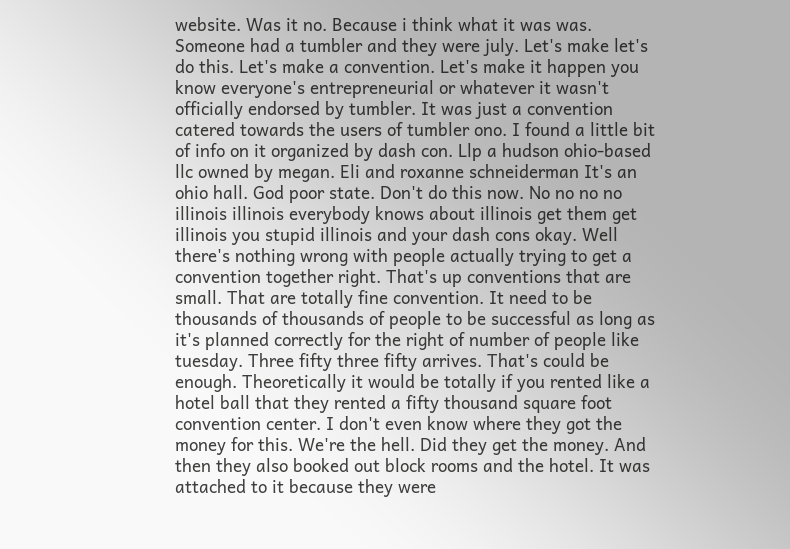website. Was it no. Because i think what it was was. Someone had a tumbler and they were july. Let's make let's do this. Let's make a convention. Let's make it happen you know everyone's entrepreneurial or whatever it wasn't officially endorsed by tumbler. It was just a convention catered towards the users of tumbler ono. I found a little bit of info on it organized by dash con. Llp a hudson ohio-based llc owned by megan. Eli and roxanne schneiderman It's an ohio hall. God poor state. Don't do this now. No no no no illinois illinois everybody knows about illinois get them get illinois you stupid illinois and your dash cons okay. Well there's nothing wrong with people actually trying to get a convention together right. That's up conventions that are small. That are totally fine convention. It need to be thousands of thousands of people to be successful as long as it's planned correctly for the right of number of people like tuesday. Three fifty three fifty arrives. That's could be enough. Theoretically it would be totally if you rented like a hotel ball that they rented a fifty thousand square foot convention center. I don't even know where they got the money for this. We're the hell. Did they get the money. And then they also booked out block rooms and the hotel. It was attached to it because they were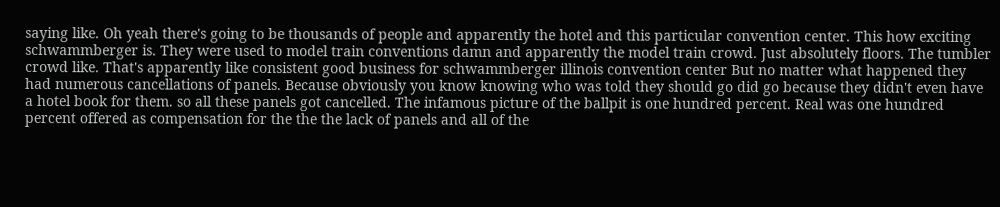saying like. Oh yeah there's going to be thousands of people and apparently the hotel and this particular convention center. This how exciting schwammberger is. They were used to model train conventions damn and apparently the model train crowd. Just absolutely floors. The tumbler crowd like. That's apparently like consistent good business for schwammberger illinois convention center But no matter what happened they had numerous cancellations of panels. Because obviously you know knowing who was told they should go did go because they didn't even have a hotel book for them. so all these panels got cancelled. The infamous picture of the ballpit is one hundred percent. Real was one hundred percent offered as compensation for the the the lack of panels and all of the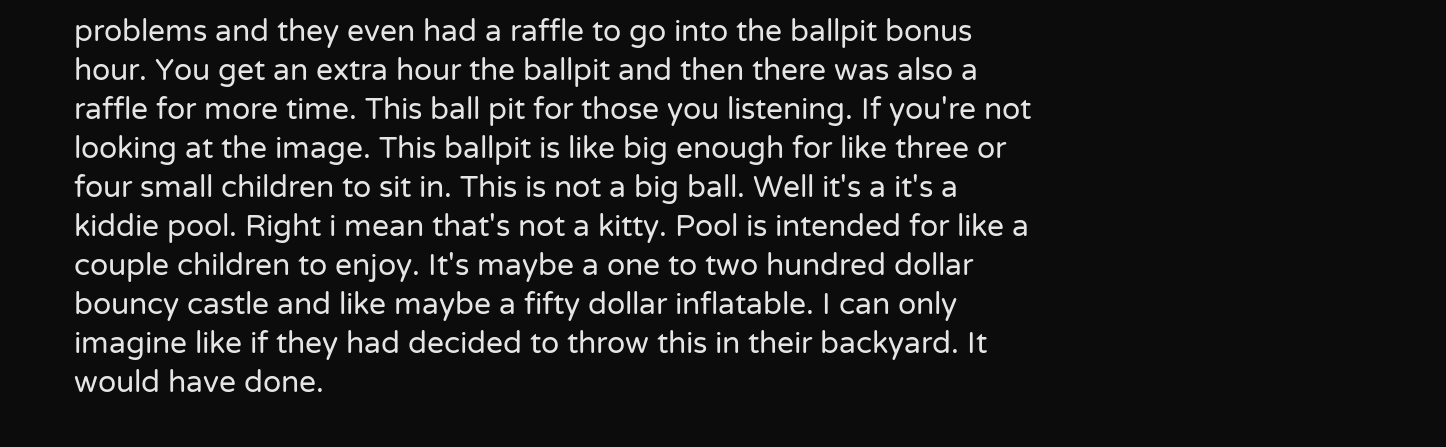problems and they even had a raffle to go into the ballpit bonus hour. You get an extra hour the ballpit and then there was also a raffle for more time. This ball pit for those you listening. If you're not looking at the image. This ballpit is like big enough for like three or four small children to sit in. This is not a big ball. Well it's a it's a kiddie pool. Right i mean that's not a kitty. Pool is intended for like a couple children to enjoy. It's maybe a one to two hundred dollar bouncy castle and like maybe a fifty dollar inflatable. I can only imagine like if they had decided to throw this in their backyard. It would have done.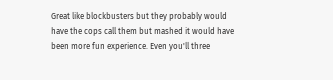Great like blockbusters but they probably would have the cops call them but mashed it would have been more fun experience. Even you'll three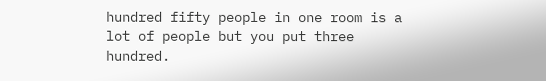hundred fifty people in one room is a lot of people but you put three hundred.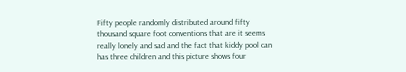Fifty people randomly distributed around fifty thousand square foot conventions that are it seems really lonely and sad and the fact that kiddy pool can has three children and this picture shows four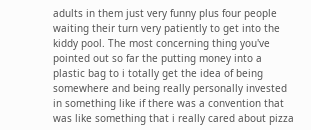adults in them just very funny plus four people waiting their turn very patiently to get into the kiddy pool. The most concerning thing you've pointed out so far the putting money into a plastic bag to i totally get the idea of being somewhere and being really personally invested in something like if there was a convention that was like something that i really cared about pizza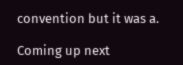convention but it was a.

Coming up next